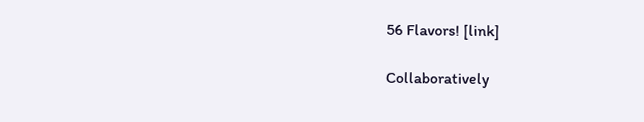56 Flavors! [link]

Collaboratively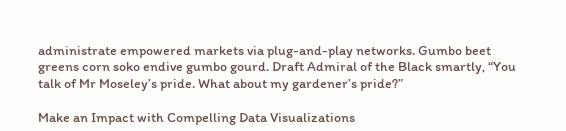administrate empowered markets via plug-and-play networks. Gumbo beet greens corn soko endive gumbo gourd. Draft Admiral of the Black smartly, “You talk of Mr Moseley’s pride. What about my gardener’s pride?”

Make an Impact with Compelling Data Visualizations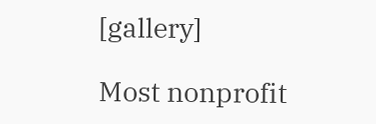[gallery]

Most nonprofit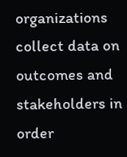organizations collect data on outcomes and stakeholders in order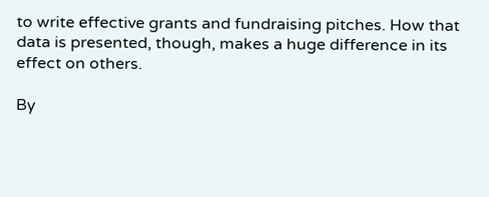to write effective grants and fundraising pitches. How that data is presented, though, makes a huge difference in its effect on others.

By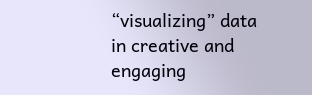“visualizing” data in creative and engaging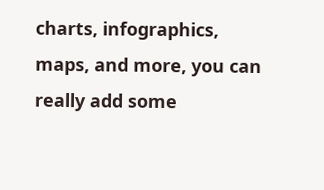charts, infographics, maps, and more, you can really add some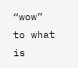“wow” to what is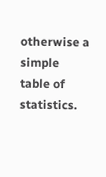otherwise a simple table of statistics.